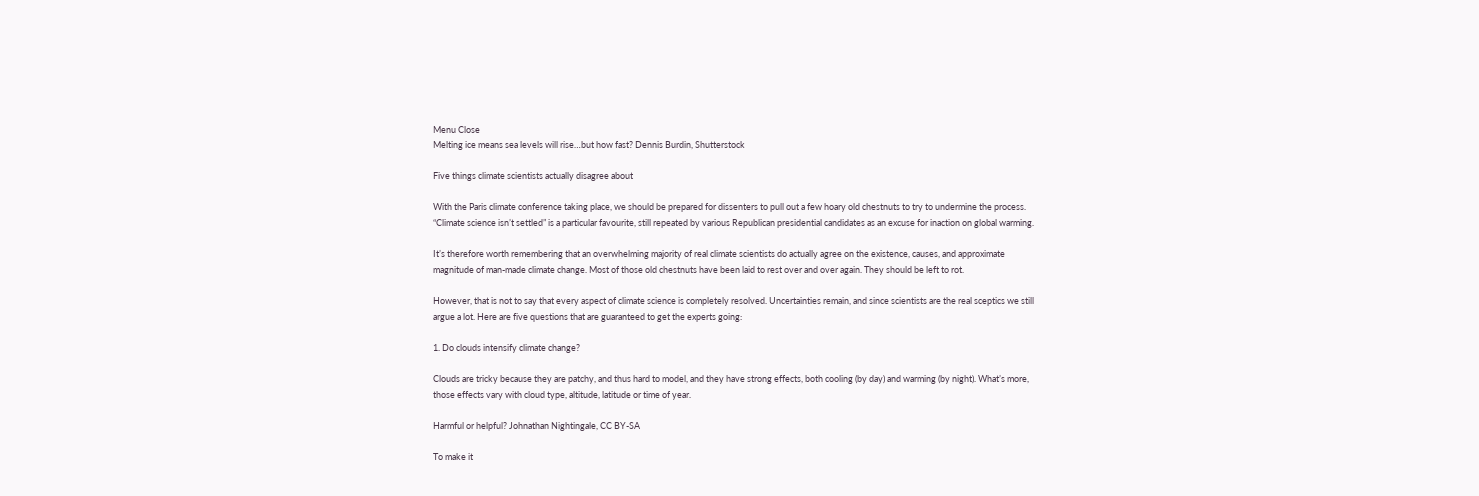Menu Close
Melting ice means sea levels will rise…but how fast? Dennis Burdin, Shutterstock

Five things climate scientists actually disagree about

With the Paris climate conference taking place, we should be prepared for dissenters to pull out a few hoary old chestnuts to try to undermine the process. “Climate science isn’t settled” is a particular favourite, still repeated by various Republican presidential candidates as an excuse for inaction on global warming.

It’s therefore worth remembering that an overwhelming majority of real climate scientists do actually agree on the existence, causes, and approximate magnitude of man-made climate change. Most of those old chestnuts have been laid to rest over and over again. They should be left to rot.

However, that is not to say that every aspect of climate science is completely resolved. Uncertainties remain, and since scientists are the real sceptics we still argue a lot. Here are five questions that are guaranteed to get the experts going:

1. Do clouds intensify climate change?

Clouds are tricky because they are patchy, and thus hard to model, and they have strong effects, both cooling (by day) and warming (by night). What’s more, those effects vary with cloud type, altitude, latitude or time of year.

Harmful or helpful? Johnathan Nightingale, CC BY-SA

To make it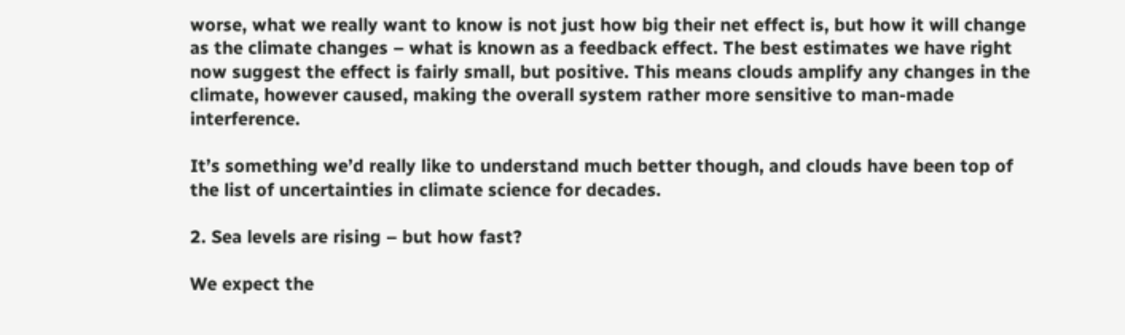worse, what we really want to know is not just how big their net effect is, but how it will change as the climate changes – what is known as a feedback effect. The best estimates we have right now suggest the effect is fairly small, but positive. This means clouds amplify any changes in the climate, however caused, making the overall system rather more sensitive to man-made interference.

It’s something we’d really like to understand much better though, and clouds have been top of the list of uncertainties in climate science for decades.

2. Sea levels are rising – but how fast?

We expect the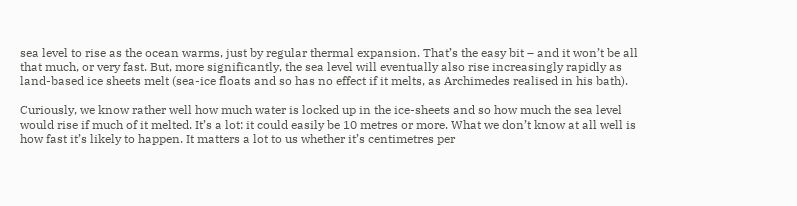sea level to rise as the ocean warms, just by regular thermal expansion. That’s the easy bit – and it won’t be all that much, or very fast. But, more significantly, the sea level will eventually also rise increasingly rapidly as land-based ice sheets melt (sea-ice floats and so has no effect if it melts, as Archimedes realised in his bath).

Curiously, we know rather well how much water is locked up in the ice-sheets and so how much the sea level would rise if much of it melted. It’s a lot: it could easily be 10 metres or more. What we don’t know at all well is how fast it’s likely to happen. It matters a lot to us whether it’s centimetres per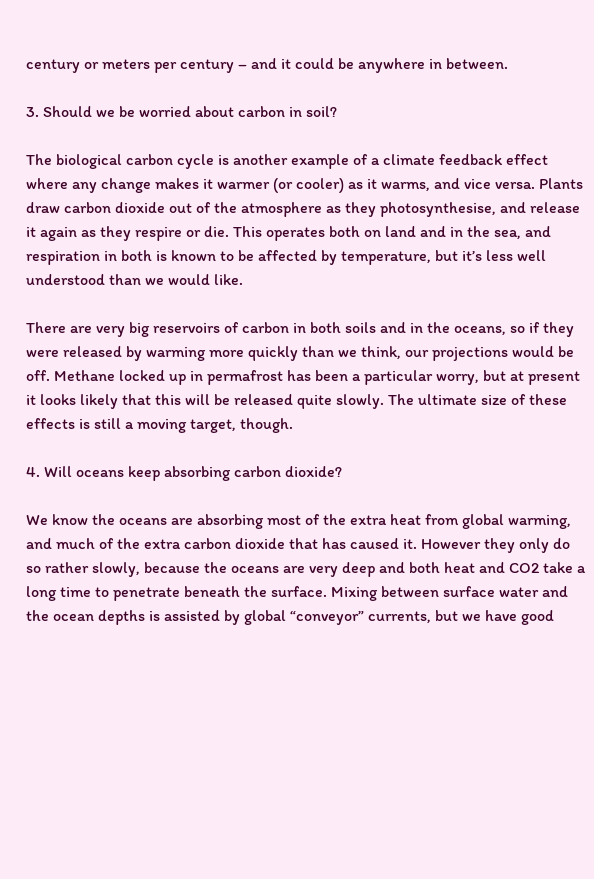century or meters per century – and it could be anywhere in between.

3. Should we be worried about carbon in soil?

The biological carbon cycle is another example of a climate feedback effect where any change makes it warmer (or cooler) as it warms, and vice versa. Plants draw carbon dioxide out of the atmosphere as they photosynthesise, and release it again as they respire or die. This operates both on land and in the sea, and respiration in both is known to be affected by temperature, but it’s less well understood than we would like.

There are very big reservoirs of carbon in both soils and in the oceans, so if they were released by warming more quickly than we think, our projections would be off. Methane locked up in permafrost has been a particular worry, but at present it looks likely that this will be released quite slowly. The ultimate size of these effects is still a moving target, though.

4. Will oceans keep absorbing carbon dioxide?

We know the oceans are absorbing most of the extra heat from global warming, and much of the extra carbon dioxide that has caused it. However they only do so rather slowly, because the oceans are very deep and both heat and CO2 take a long time to penetrate beneath the surface. Mixing between surface water and the ocean depths is assisted by global “conveyor” currents, but we have good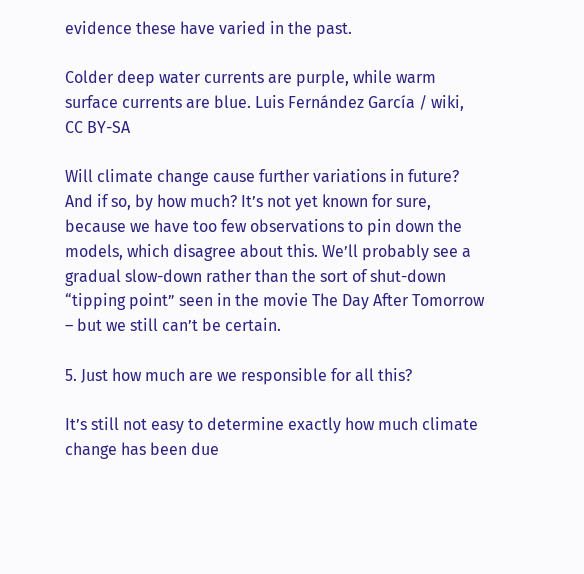evidence these have varied in the past.

Colder deep water currents are purple, while warm surface currents are blue. Luis Fernández García / wiki, CC BY-SA

Will climate change cause further variations in future? And if so, by how much? It’s not yet known for sure, because we have too few observations to pin down the models, which disagree about this. We’ll probably see a gradual slow-down rather than the sort of shut-down “tipping point” seen in the movie The Day After Tomorrow – but we still can’t be certain.

5. Just how much are we responsible for all this?

It’s still not easy to determine exactly how much climate change has been due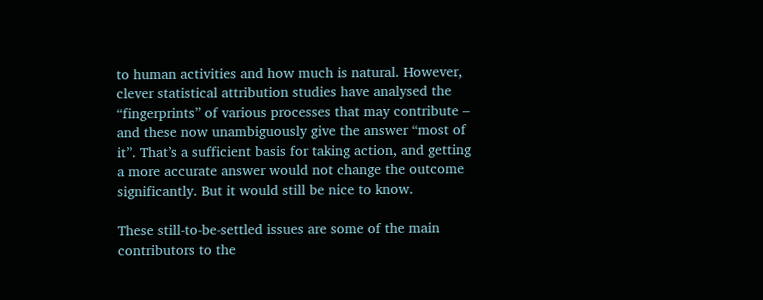to human activities and how much is natural. However, clever statistical attribution studies have analysed the “fingerprints” of various processes that may contribute – and these now unambiguously give the answer “most of it”. That’s a sufficient basis for taking action, and getting a more accurate answer would not change the outcome significantly. But it would still be nice to know.

These still-to-be-settled issues are some of the main contributors to the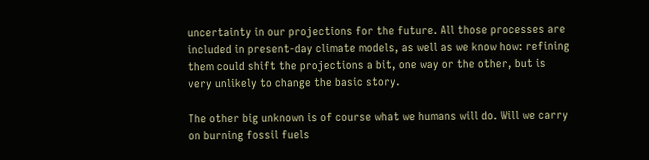uncertainty in our projections for the future. All those processes are included in present-day climate models, as well as we know how: refining them could shift the projections a bit, one way or the other, but is very unlikely to change the basic story.

The other big unknown is of course what we humans will do. Will we carry on burning fossil fuels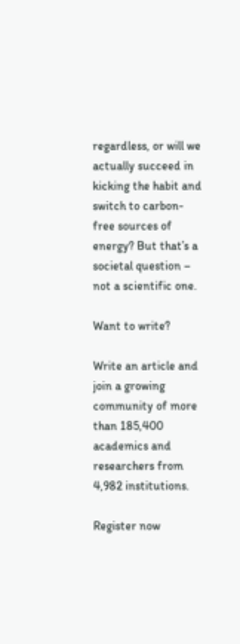regardless, or will we actually succeed in kicking the habit and switch to carbon-free sources of energy? But that’s a societal question – not a scientific one.

Want to write?

Write an article and join a growing community of more than 185,400 academics and researchers from 4,982 institutions.

Register now